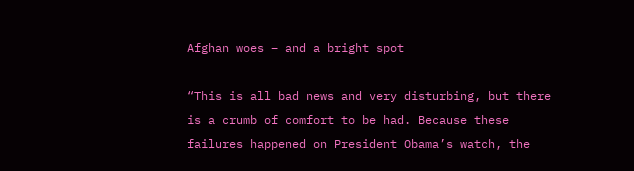Afghan woes – and a bright spot

“This is all bad news and very disturbing, but there is a crumb of comfort to be had. Because these failures happened on President Obama’s watch, the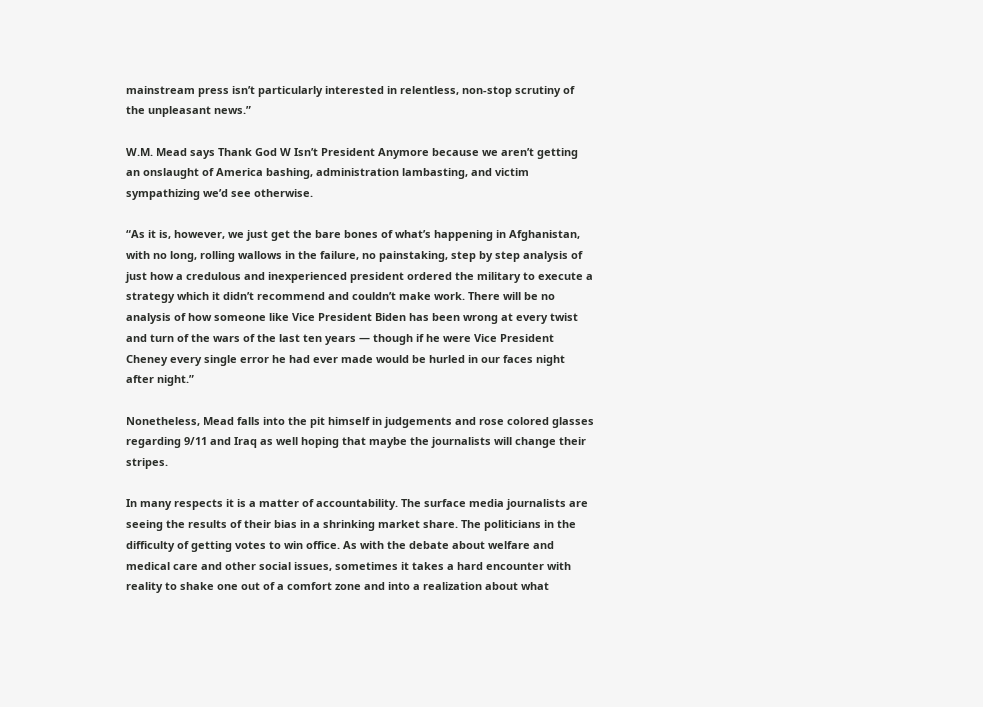mainstream press isn’t particularly interested in relentless, non-stop scrutiny of the unpleasant news.”

W.M. Mead says Thank God W Isn’t President Anymore because we aren’t getting an onslaught of America bashing, administration lambasting, and victim sympathizing we’d see otherwise.

“As it is, however, we just get the bare bones of what’s happening in Afghanistan, with no long, rolling wallows in the failure, no painstaking, step by step analysis of just how a credulous and inexperienced president ordered the military to execute a strategy which it didn’t recommend and couldn’t make work. There will be no analysis of how someone like Vice President Biden has been wrong at every twist and turn of the wars of the last ten years — though if he were Vice President Cheney every single error he had ever made would be hurled in our faces night after night.”

Nonetheless, Mead falls into the pit himself in judgements and rose colored glasses regarding 9/11 and Iraq as well hoping that maybe the journalists will change their stripes.

In many respects it is a matter of accountability. The surface media journalists are seeing the results of their bias in a shrinking market share. The politicians in the difficulty of getting votes to win office. As with the debate about welfare and medical care and other social issues, sometimes it takes a hard encounter with reality to shake one out of a comfort zone and into a realization about what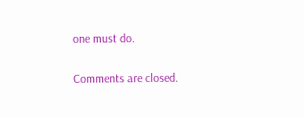one must do.

Comments are closed.